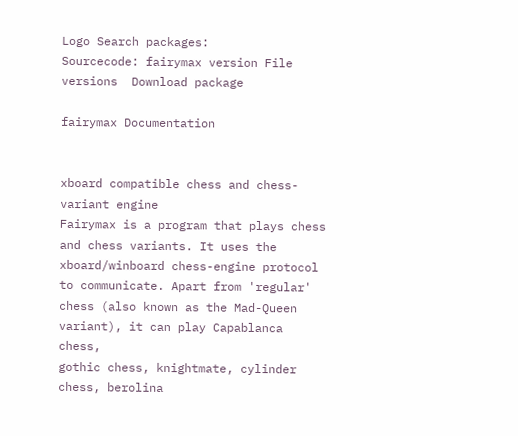Logo Search packages:
Sourcecode: fairymax version File versions  Download package

fairymax Documentation


xboard compatible chess and chess-variant engine
Fairymax is a program that plays chess and chess variants. It uses the
xboard/winboard chess-engine protocol to communicate. Apart from 'regular'
chess (also known as the Mad-Queen variant), it can play Capablanca chess,
gothic chess, knightmate, cylinder chess, berolina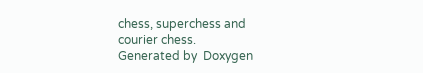chess, superchess and
courier chess.
Generated by  Doxygen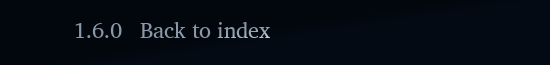1.6.0   Back to index